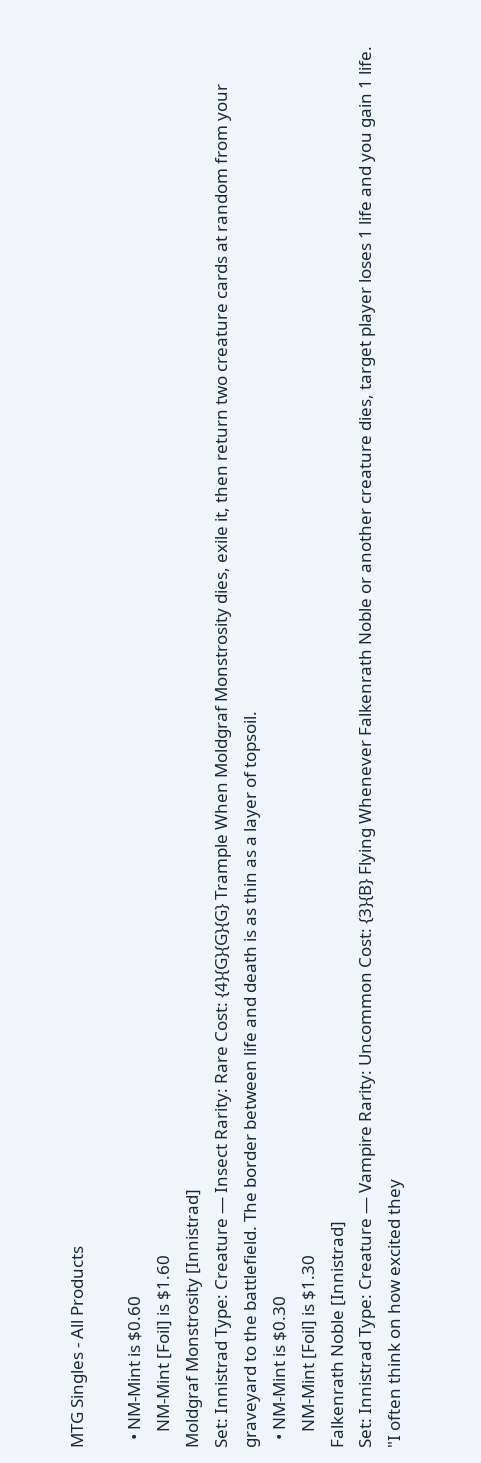MTG Singles - All Products

  • NM-Mint is $0.60
    NM-Mint [Foil] is $1.60
Moldgraf Monstrosity [Innistrad]
Set: Innistrad Type: Creature — Insect Rarity: Rare Cost: {4}{G}{G}{G} Trample When Moldgraf Monstrosity dies, exile it, then return two creature cards at random from your graveyard to the battlefield. The border between life and death is as thin as a layer of topsoil.
  • NM-Mint is $0.30
    NM-Mint [Foil] is $1.30
Falkenrath Noble [Innistrad]
Set: Innistrad Type: Creature — Vampire Rarity: Uncommon Cost: {3}{B} Flying Whenever Falkenrath Noble or another creature dies, target player loses 1 life and you gain 1 life. "I often think on how excited they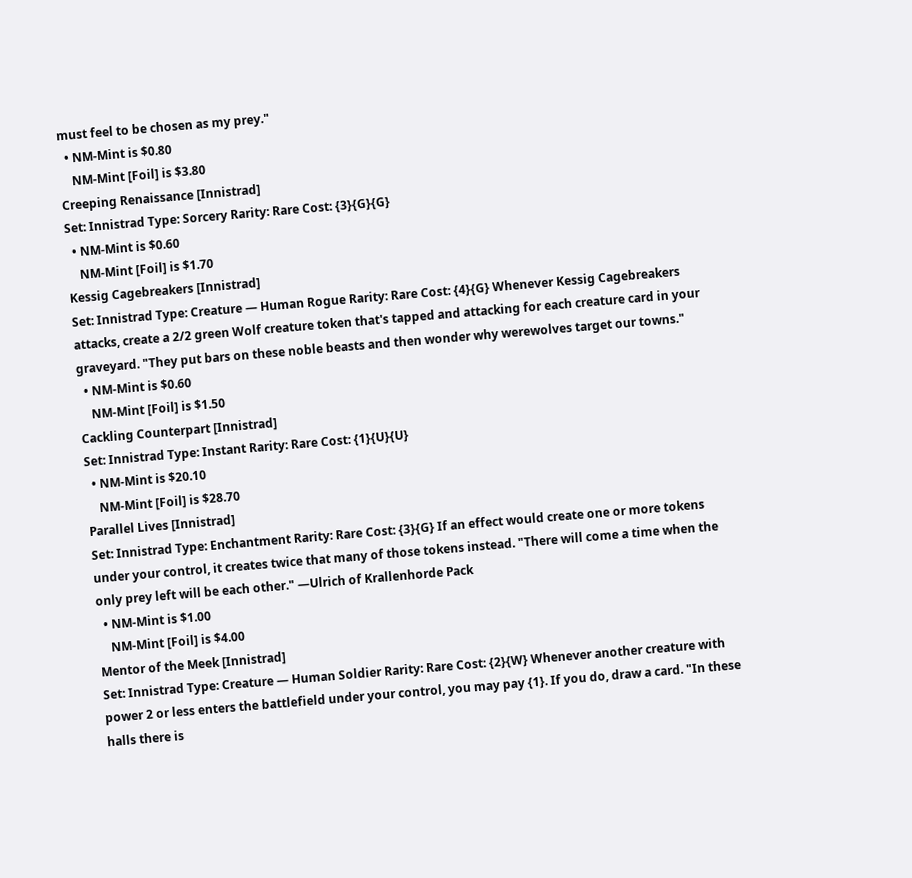must feel to be chosen as my prey."
  • NM-Mint is $0.80
    NM-Mint [Foil] is $3.80
Creeping Renaissance [Innistrad]
Set: Innistrad Type: Sorcery Rarity: Rare Cost: {3}{G}{G}
  • NM-Mint is $0.60
    NM-Mint [Foil] is $1.70
Kessig Cagebreakers [Innistrad]
Set: Innistrad Type: Creature — Human Rogue Rarity: Rare Cost: {4}{G} Whenever Kessig Cagebreakers attacks, create a 2/2 green Wolf creature token that's tapped and attacking for each creature card in your graveyard. "They put bars on these noble beasts and then wonder why werewolves target our towns."
  • NM-Mint is $0.60
    NM-Mint [Foil] is $1.50
Cackling Counterpart [Innistrad]
Set: Innistrad Type: Instant Rarity: Rare Cost: {1}{U}{U}
  • NM-Mint is $20.10
    NM-Mint [Foil] is $28.70
Parallel Lives [Innistrad]
Set: Innistrad Type: Enchantment Rarity: Rare Cost: {3}{G} If an effect would create one or more tokens under your control, it creates twice that many of those tokens instead. "There will come a time when the only prey left will be each other." —Ulrich of Krallenhorde Pack
  • NM-Mint is $1.00
    NM-Mint [Foil] is $4.00
Mentor of the Meek [Innistrad]
Set: Innistrad Type: Creature — Human Soldier Rarity: Rare Cost: {2}{W} Whenever another creature with power 2 or less enters the battlefield under your control, you may pay {1}. If you do, draw a card. "In these halls there is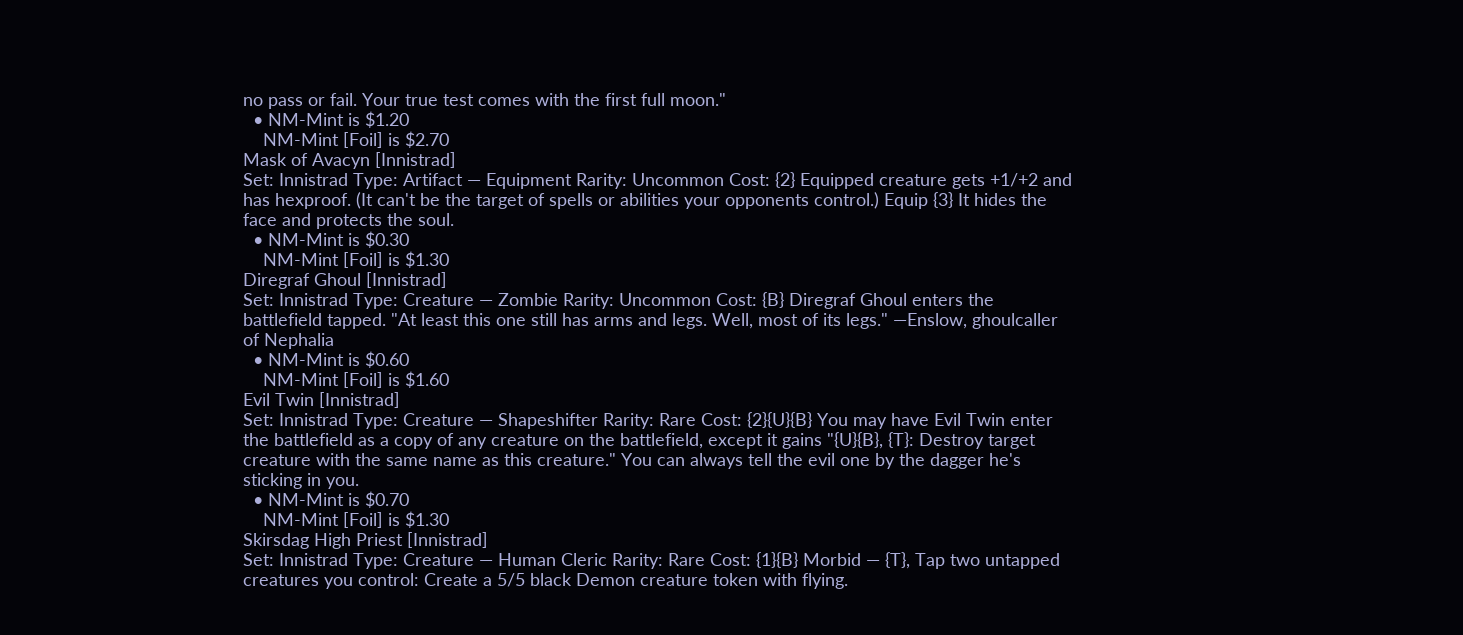no pass or fail. Your true test comes with the first full moon."
  • NM-Mint is $1.20
    NM-Mint [Foil] is $2.70
Mask of Avacyn [Innistrad]
Set: Innistrad Type: Artifact — Equipment Rarity: Uncommon Cost: {2} Equipped creature gets +1/+2 and has hexproof. (It can't be the target of spells or abilities your opponents control.) Equip {3} It hides the face and protects the soul.
  • NM-Mint is $0.30
    NM-Mint [Foil] is $1.30
Diregraf Ghoul [Innistrad]
Set: Innistrad Type: Creature — Zombie Rarity: Uncommon Cost: {B} Diregraf Ghoul enters the battlefield tapped. "At least this one still has arms and legs. Well, most of its legs." —Enslow, ghoulcaller of Nephalia
  • NM-Mint is $0.60
    NM-Mint [Foil] is $1.60
Evil Twin [Innistrad]
Set: Innistrad Type: Creature — Shapeshifter Rarity: Rare Cost: {2}{U}{B} You may have Evil Twin enter the battlefield as a copy of any creature on the battlefield, except it gains "{U}{B}, {T}: Destroy target creature with the same name as this creature." You can always tell the evil one by the dagger he's sticking in you.
  • NM-Mint is $0.70
    NM-Mint [Foil] is $1.30
Skirsdag High Priest [Innistrad]
Set: Innistrad Type: Creature — Human Cleric Rarity: Rare Cost: {1}{B} Morbid — {T}, Tap two untapped creatures you control: Create a 5/5 black Demon creature token with flying.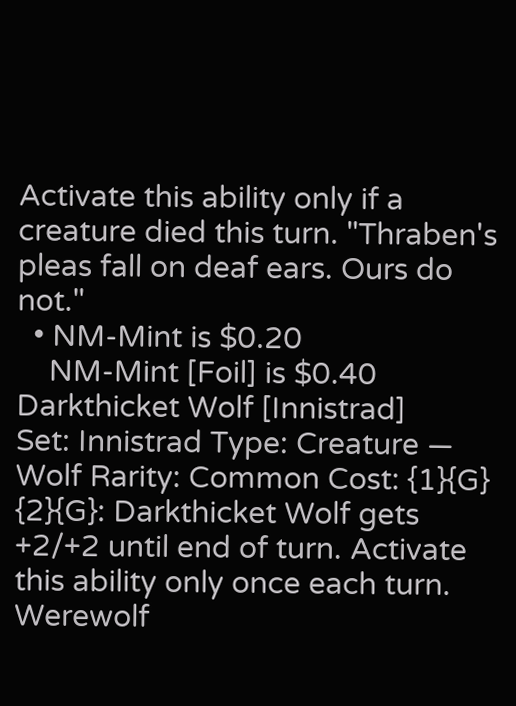Activate this ability only if a creature died this turn. "Thraben's pleas fall on deaf ears. Ours do not."
  • NM-Mint is $0.20
    NM-Mint [Foil] is $0.40
Darkthicket Wolf [Innistrad]
Set: Innistrad Type: Creature — Wolf Rarity: Common Cost: {1}{G} {2}{G}: Darkthicket Wolf gets +2/+2 until end of turn. Activate this ability only once each turn. Werewolf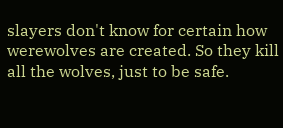slayers don't know for certain how werewolves are created. So they kill all the wolves, just to be safe.